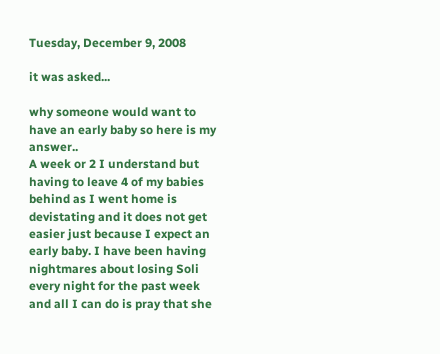Tuesday, December 9, 2008

it was asked...

why someone would want to have an early baby so here is my answer..
A week or 2 I understand but having to leave 4 of my babies behind as I went home is devistating and it does not get easier just because I expect an early baby. I have been having nightmares about losing Soli every night for the past week and all I can do is pray that she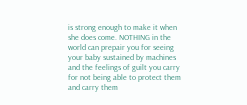is strong enough to make it when she does come. NOTHING in the world can prepair you for seeing your baby sustained by machines and the feelings of guilt you carry for not being able to protect them and carry them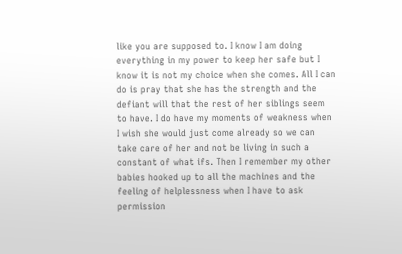like you are supposed to. I know I am doing everything in my power to keep her safe but I know it is not my choice when she comes. All I can do is pray that she has the strength and the defiant will that the rest of her siblings seem to have. I do have my moments of weakness when I wish she would just come already so we can take care of her and not be living in such a constant of what ifs. Then I remember my other babies hooked up to all the machines and the feeling of helplessness when I have to ask permission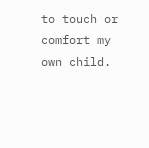to touch or comfort my own child.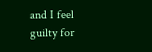and I feel guilty for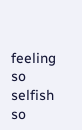feeling so selfish so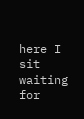here I sit waiting for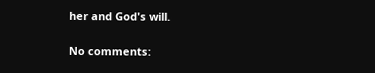her and God's will.

No comments: